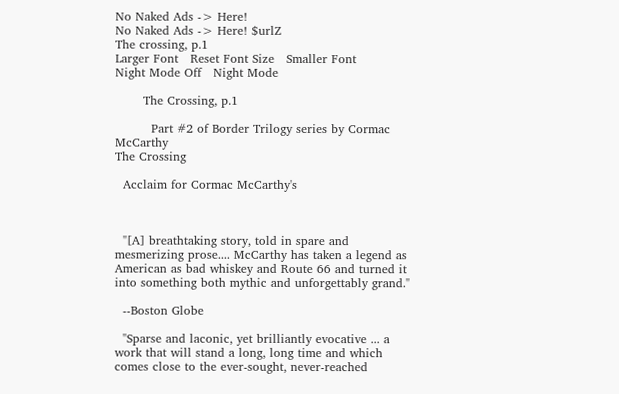No Naked Ads -> Here!
No Naked Ads -> Here! $urlZ
The crossing, p.1
Larger Font   Reset Font Size   Smaller Font       Night Mode Off   Night Mode

       The Crossing, p.1

         Part #2 of Border Trilogy series by Cormac McCarthy
The Crossing

  Acclaim for Cormac McCarthy's



  "[A] breathtaking story, told in spare and mesmerizing prose.... McCarthy has taken a legend as American as bad whiskey and Route 66 and turned it into something both mythic and unforgettably grand."

  --Boston Globe

  "Sparse and laconic, yet brilliantly evocative ... a work that will stand a long, long time and which comes close to the ever-sought, never-reached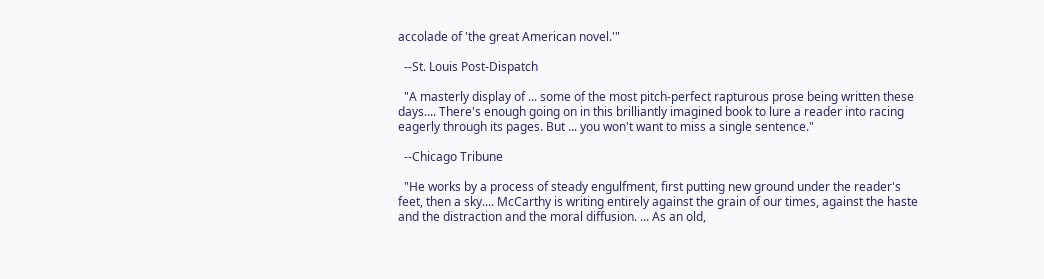accolade of 'the great American novel.'"

  --St. Louis Post-Dispatch

  "A masterly display of ... some of the most pitch-perfect rapturous prose being written these days.... There's enough going on in this brilliantly imagined book to lure a reader into racing eagerly through its pages. But ... you won't want to miss a single sentence."

  --Chicago Tribune

  "He works by a process of steady engulfment, first putting new ground under the reader's feet, then a sky.... McCarthy is writing entirely against the grain of our times, against the haste and the distraction and the moral diffusion. ... As an old,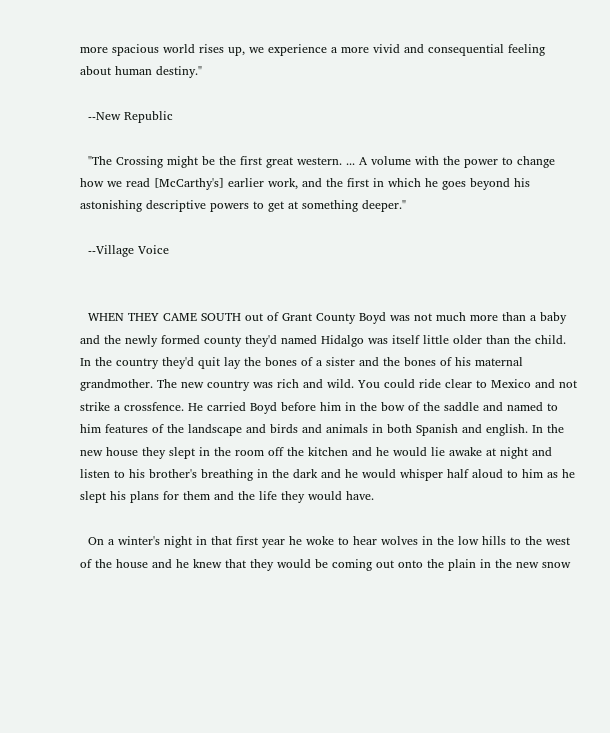more spacious world rises up, we experience a more vivid and consequential feeling about human destiny."

  --New Republic

  "The Crossing might be the first great western. ... A volume with the power to change how we read [McCarthy's] earlier work, and the first in which he goes beyond his astonishing descriptive powers to get at something deeper."

  --Village Voice


  WHEN THEY CAME SOUTH out of Grant County Boyd was not much more than a baby and the newly formed county they'd named Hidalgo was itself little older than the child. In the country they'd quit lay the bones of a sister and the bones of his maternal grandmother. The new country was rich and wild. You could ride clear to Mexico and not strike a crossfence. He carried Boyd before him in the bow of the saddle and named to him features of the landscape and birds and animals in both Spanish and english. In the new house they slept in the room off the kitchen and he would lie awake at night and listen to his brother's breathing in the dark and he would whisper half aloud to him as he slept his plans for them and the life they would have.

  On a winter's night in that first year he woke to hear wolves in the low hills to the west of the house and he knew that they would be coming out onto the plain in the new snow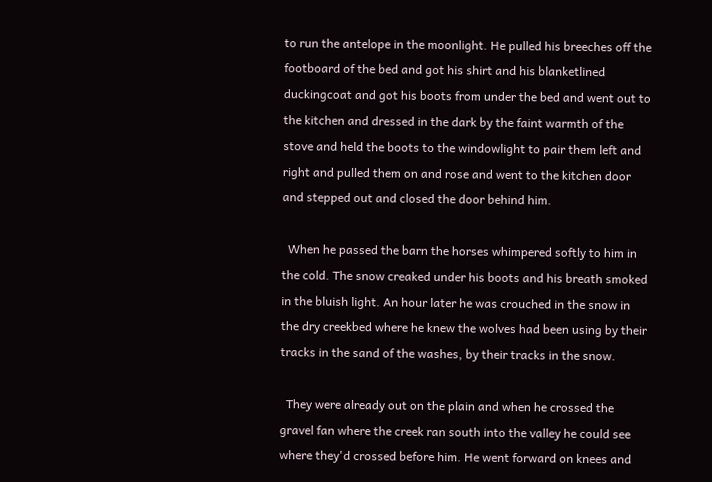to run the antelope in the moonlight. He pulled his breeches off the footboard of the bed and got his shirt and his blanketlined duckingcoat and got his boots from under the bed and went out to the kitchen and dressed in the dark by the faint warmth of the stove and held the boots to the windowlight to pair them left and right and pulled them on and rose and went to the kitchen door and stepped out and closed the door behind him.

  When he passed the barn the horses whimpered softly to him in the cold. The snow creaked under his boots and his breath smoked in the bluish light. An hour later he was crouched in the snow in the dry creekbed where he knew the wolves had been using by their tracks in the sand of the washes, by their tracks in the snow.

  They were already out on the plain and when he crossed the gravel fan where the creek ran south into the valley he could see where they'd crossed before him. He went forward on knees and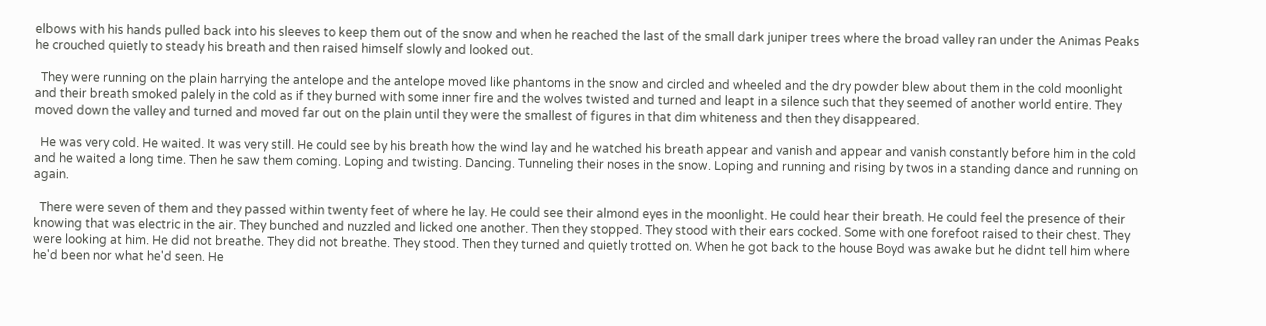elbows with his hands pulled back into his sleeves to keep them out of the snow and when he reached the last of the small dark juniper trees where the broad valley ran under the Animas Peaks he crouched quietly to steady his breath and then raised himself slowly and looked out.

  They were running on the plain harrying the antelope and the antelope moved like phantoms in the snow and circled and wheeled and the dry powder blew about them in the cold moonlight and their breath smoked palely in the cold as if they burned with some inner fire and the wolves twisted and turned and leapt in a silence such that they seemed of another world entire. They moved down the valley and turned and moved far out on the plain until they were the smallest of figures in that dim whiteness and then they disappeared.

  He was very cold. He waited. It was very still. He could see by his breath how the wind lay and he watched his breath appear and vanish and appear and vanish constantly before him in the cold and he waited a long time. Then he saw them coming. Loping and twisting. Dancing. Tunneling their noses in the snow. Loping and running and rising by twos in a standing dance and running on again.

  There were seven of them and they passed within twenty feet of where he lay. He could see their almond eyes in the moonlight. He could hear their breath. He could feel the presence of their knowing that was electric in the air. They bunched and nuzzled and licked one another. Then they stopped. They stood with their ears cocked. Some with one forefoot raised to their chest. They were looking at him. He did not breathe. They did not breathe. They stood. Then they turned and quietly trotted on. When he got back to the house Boyd was awake but he didnt tell him where he'd been nor what he'd seen. He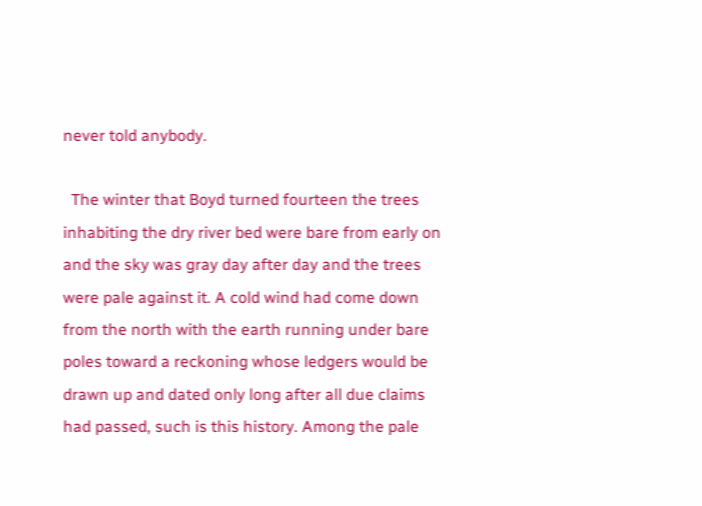never told anybody.

  The winter that Boyd turned fourteen the trees inhabiting the dry river bed were bare from early on and the sky was gray day after day and the trees were pale against it. A cold wind had come down from the north with the earth running under bare poles toward a reckoning whose ledgers would be drawn up and dated only long after all due claims had passed, such is this history. Among the pale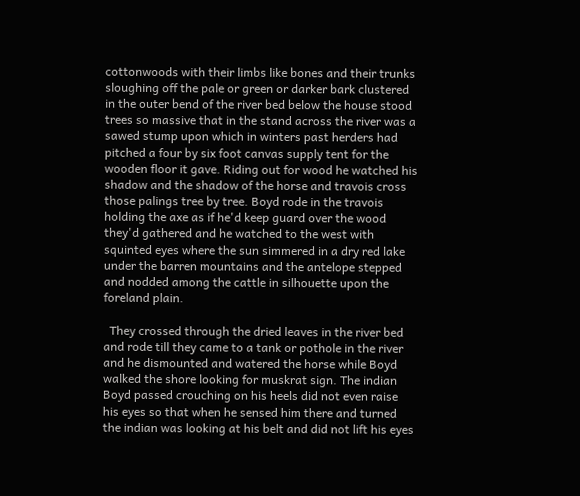cottonwoods with their limbs like bones and their trunks sloughing off the pale or green or darker bark clustered in the outer bend of the river bed below the house stood trees so massive that in the stand across the river was a sawed stump upon which in winters past herders had pitched a four by six foot canvas supply tent for the wooden floor it gave. Riding out for wood he watched his shadow and the shadow of the horse and travois cross those palings tree by tree. Boyd rode in the travois holding the axe as if he'd keep guard over the wood they'd gathered and he watched to the west with squinted eyes where the sun simmered in a dry red lake under the barren mountains and the antelope stepped and nodded among the cattle in silhouette upon the foreland plain.

  They crossed through the dried leaves in the river bed and rode till they came to a tank or pothole in the river and he dismounted and watered the horse while Boyd walked the shore looking for muskrat sign. The indian Boyd passed crouching on his heels did not even raise his eyes so that when he sensed him there and turned the indian was looking at his belt and did not lift his eyes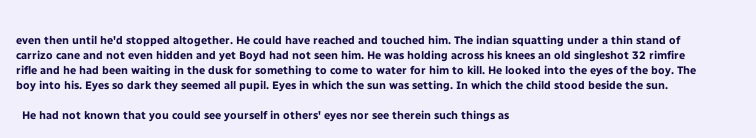even then until he'd stopped altogether. He could have reached and touched him. The indian squatting under a thin stand of carrizo cane and not even hidden and yet Boyd had not seen him. He was holding across his knees an old singleshot 32 rimfire rifle and he had been waiting in the dusk for something to come to water for him to kill. He looked into the eyes of the boy. The boy into his. Eyes so dark they seemed all pupil. Eyes in which the sun was setting. In which the child stood beside the sun.

  He had not known that you could see yourself in others' eyes nor see therein such things as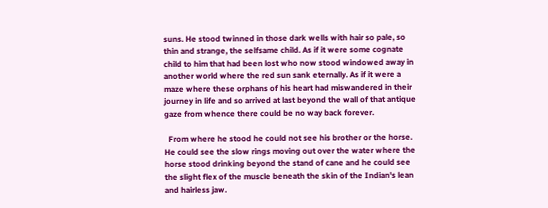suns. He stood twinned in those dark wells with hair so pale, so thin and strange, the selfsame child. As if it were some cognate child to him that had been lost who now stood windowed away in another world where the red sun sank eternally. As if it were a maze where these orphans of his heart had miswandered in their journey in life and so arrived at last beyond the wall of that antique gaze from whence there could be no way back forever.

  From where he stood he could not see his brother or the horse. He could see the slow rings moving out over the water where the horse stood drinking beyond the stand of cane and he could see the slight flex of the muscle beneath the skin of the Indian's lean and hairless jaw.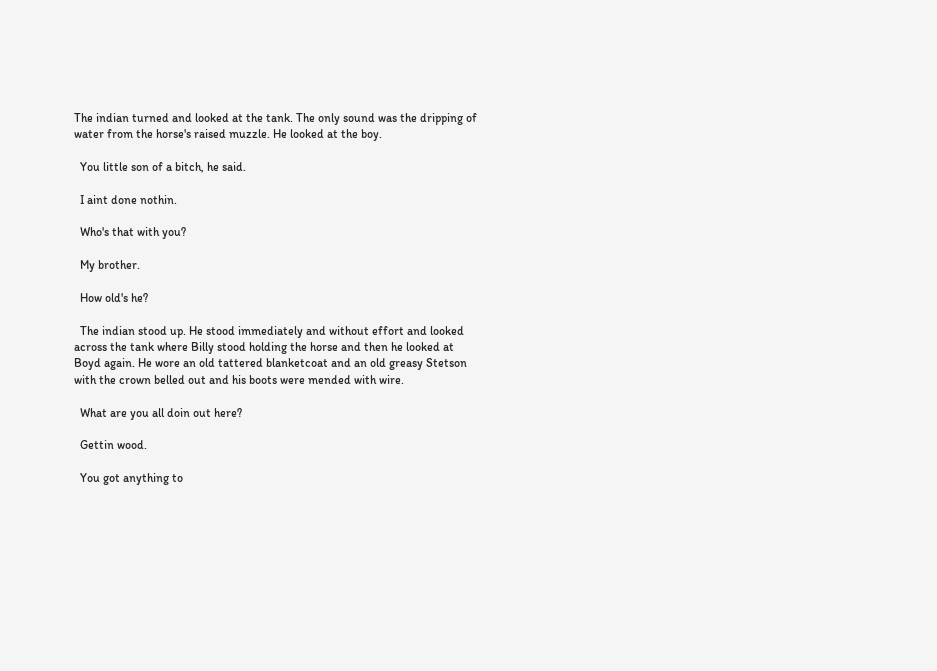The indian turned and looked at the tank. The only sound was the dripping of water from the horse's raised muzzle. He looked at the boy.

  You little son of a bitch, he said.

  I aint done nothin.

  Who's that with you?

  My brother.

  How old's he?

  The indian stood up. He stood immediately and without effort and looked across the tank where Billy stood holding the horse and then he looked at Boyd again. He wore an old tattered blanketcoat and an old greasy Stetson with the crown belled out and his boots were mended with wire.

  What are you all doin out here?

  Gettin wood.

  You got anything to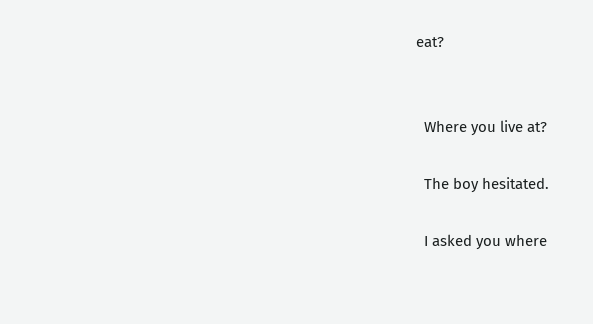eat?


  Where you live at?

  The boy hesitated.

  I asked you where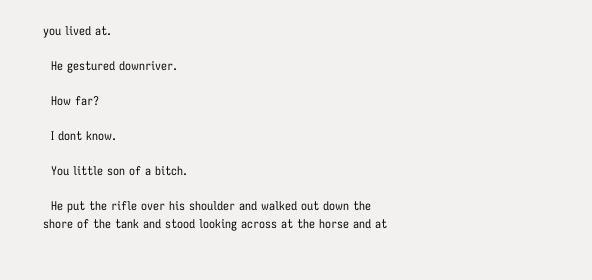you lived at.

  He gestured downriver.

  How far?

  I dont know.

  You little son of a bitch.

  He put the rifle over his shoulder and walked out down the shore of the tank and stood looking across at the horse and at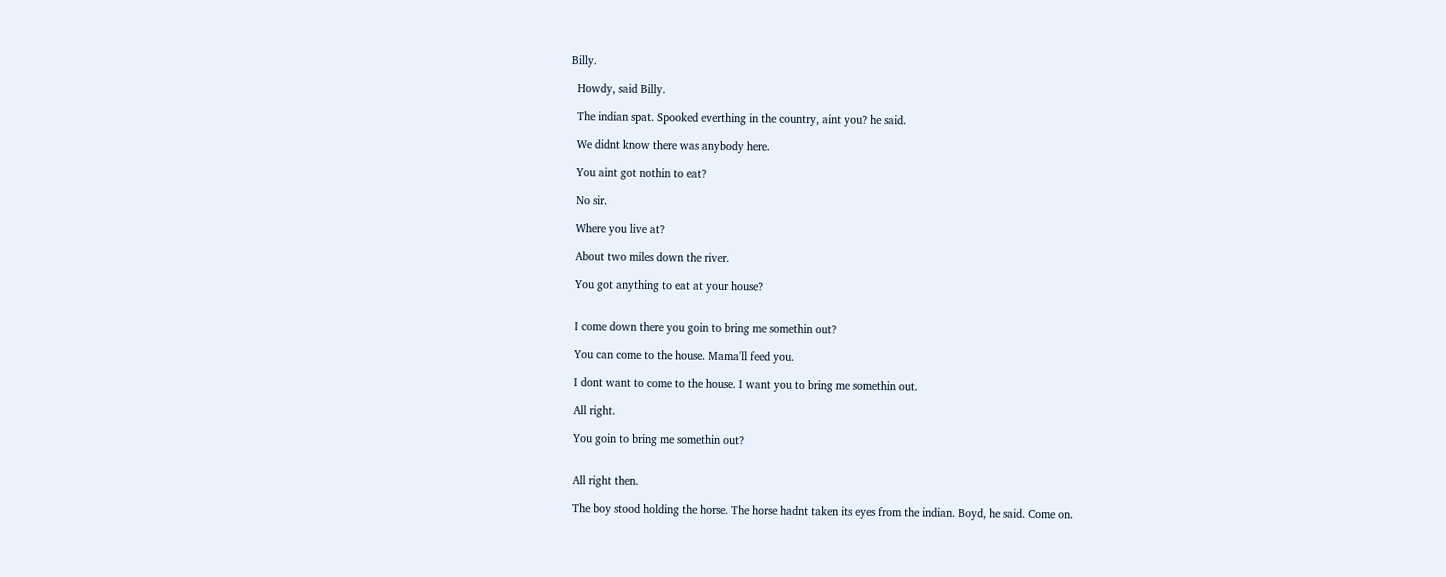Billy.

  Howdy, said Billy.

  The indian spat. Spooked everthing in the country, aint you? he said.

  We didnt know there was anybody here.

  You aint got nothin to eat?

  No sir.

  Where you live at?

  About two miles down the river.

  You got anything to eat at your house?


  I come down there you goin to bring me somethin out?

  You can come to the house. Mama'll feed you.

  I dont want to come to the house. I want you to bring me somethin out.

  All right.

  You goin to bring me somethin out?


  All right then.

  The boy stood holding the horse. The horse hadnt taken its eyes from the indian. Boyd, he said. Come on.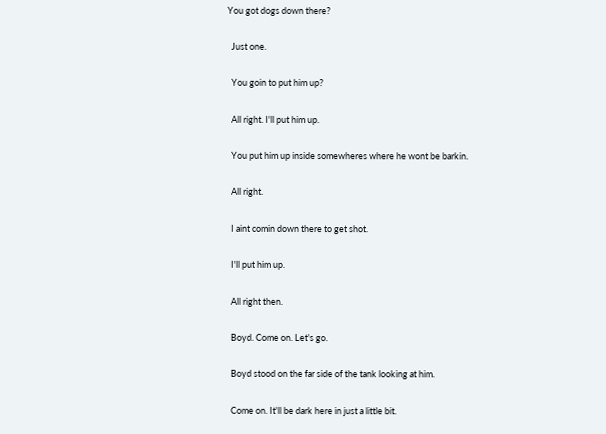You got dogs down there?

  Just one.

  You goin to put him up?

  All right. I'll put him up.

  You put him up inside somewheres where he wont be barkin.

  All right.

  I aint comin down there to get shot.

  I'll put him up.

  All right then.

  Boyd. Come on. Let's go.

  Boyd stood on the far side of the tank looking at him.

  Come on. It'll be dark here in just a little bit.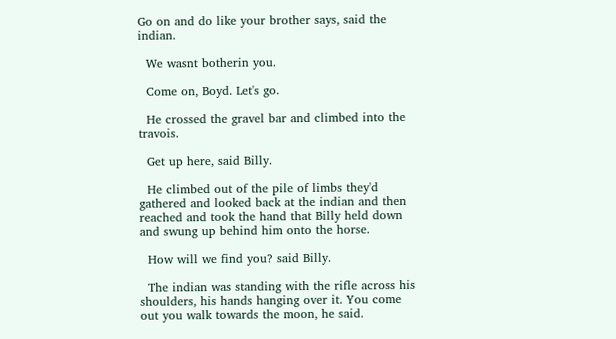Go on and do like your brother says, said the indian.

  We wasnt botherin you.

  Come on, Boyd. Let's go.

  He crossed the gravel bar and climbed into the travois.

  Get up here, said Billy.

  He climbed out of the pile of limbs they'd gathered and looked back at the indian and then reached and took the hand that Billy held down and swung up behind him onto the horse.

  How will we find you? said Billy.

  The indian was standing with the rifle across his shoulders, his hands hanging over it. You come out you walk towards the moon, he said.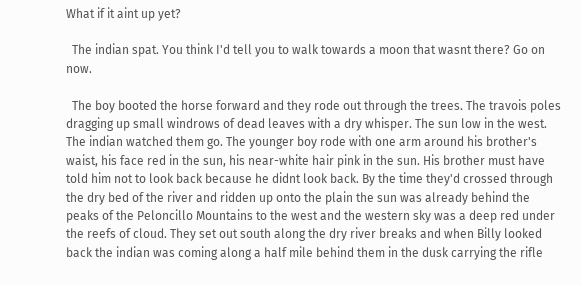What if it aint up yet?

  The indian spat. You think I'd tell you to walk towards a moon that wasnt there? Go on now.

  The boy booted the horse forward and they rode out through the trees. The travois poles dragging up small windrows of dead leaves with a dry whisper. The sun low in the west. The indian watched them go. The younger boy rode with one arm around his brother's waist, his face red in the sun, his near-white hair pink in the sun. His brother must have told him not to look back because he didnt look back. By the time they'd crossed through the dry bed of the river and ridden up onto the plain the sun was already behind the peaks of the Peloncillo Mountains to the west and the western sky was a deep red under the reefs of cloud. They set out south along the dry river breaks and when Billy looked back the indian was coming along a half mile behind them in the dusk carrying the rifle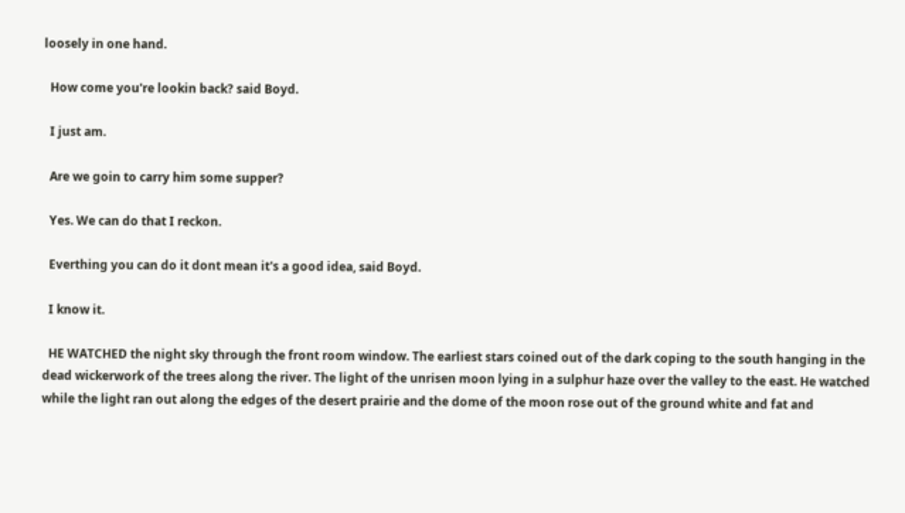loosely in one hand.

  How come you're lookin back? said Boyd.

  I just am.

  Are we goin to carry him some supper?

  Yes. We can do that I reckon.

  Everthing you can do it dont mean it's a good idea, said Boyd.

  I know it.

  HE WATCHED the night sky through the front room window. The earliest stars coined out of the dark coping to the south hanging in the dead wickerwork of the trees along the river. The light of the unrisen moon lying in a sulphur haze over the valley to the east. He watched while the light ran out along the edges of the desert prairie and the dome of the moon rose out of the ground white and fat and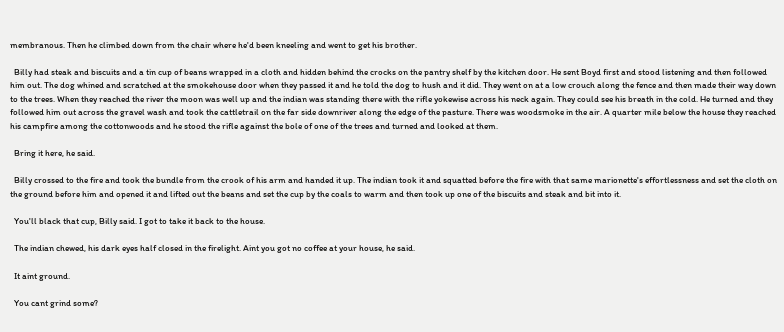membranous. Then he climbed down from the chair where he'd been kneeling and went to get his brother.

  Billy had steak and biscuits and a tin cup of beans wrapped in a cloth and hidden behind the crocks on the pantry shelf by the kitchen door. He sent Boyd first and stood listening and then followed him out. The dog whined and scratched at the smokehouse door when they passed it and he told the dog to hush and it did. They went on at a low crouch along the fence and then made their way down to the trees. When they reached the river the moon was well up and the indian was standing there with the rifle yokewise across his neck again. They could see his breath in the cold. He turned and they followed him out across the gravel wash and took the cattletrail on the far side downriver along the edge of the pasture. There was woodsmoke in the air. A quarter mile below the house they reached his campfire among the cottonwoods and he stood the rifle against the bole of one of the trees and turned and looked at them.

  Bring it here, he said.

  Billy crossed to the fire and took the bundle from the crook of his arm and handed it up. The indian took it and squatted before the fire with that same marionette's effortlessness and set the cloth on the ground before him and opened it and lifted out the beans and set the cup by the coals to warm and then took up one of the biscuits and steak and bit into it.

  You'll black that cup, Billy said. I got to take it back to the house.

  The indian chewed, his dark eyes half closed in the firelight. Aint you got no coffee at your house, he said.

  It aint ground.

  You cant grind some?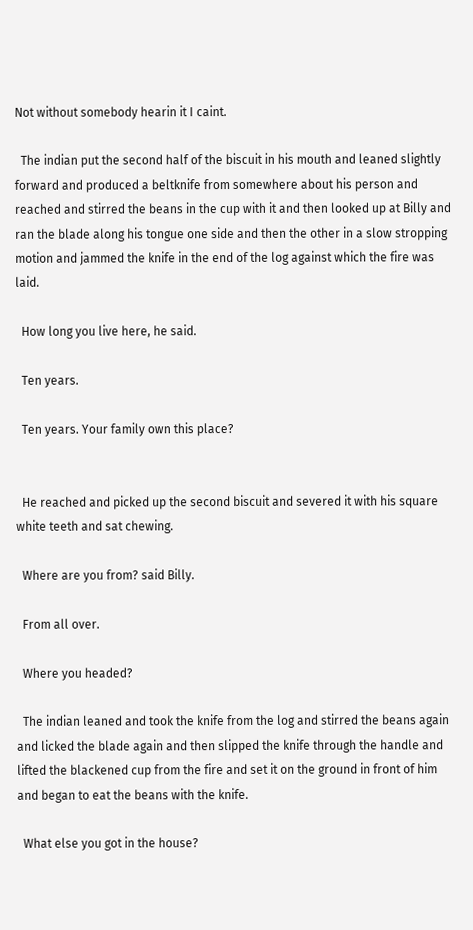Not without somebody hearin it I caint.

  The indian put the second half of the biscuit in his mouth and leaned slightly forward and produced a beltknife from somewhere about his person and reached and stirred the beans in the cup with it and then looked up at Billy and ran the blade along his tongue one side and then the other in a slow stropping motion and jammed the knife in the end of the log against which the fire was laid.

  How long you live here, he said.

  Ten years.

  Ten years. Your family own this place?


  He reached and picked up the second biscuit and severed it with his square white teeth and sat chewing.

  Where are you from? said Billy.

  From all over.

  Where you headed?

  The indian leaned and took the knife from the log and stirred the beans again and licked the blade again and then slipped the knife through the handle and lifted the blackened cup from the fire and set it on the ground in front of him and began to eat the beans with the knife.

  What else you got in the house?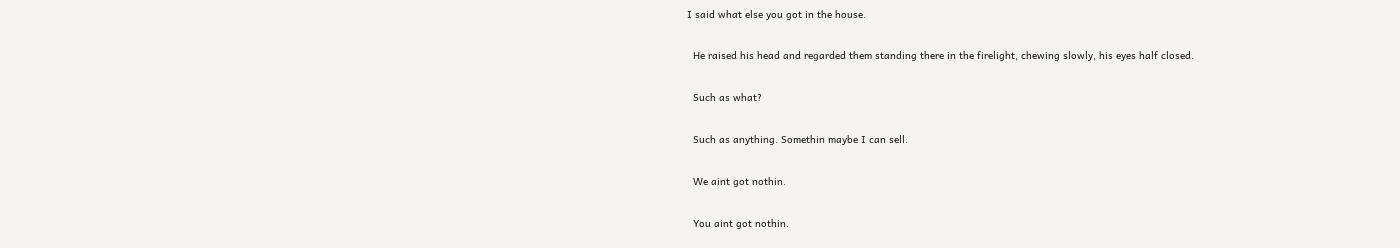I said what else you got in the house.

  He raised his head and regarded them standing there in the firelight, chewing slowly, his eyes half closed.

  Such as what?

  Such as anything. Somethin maybe I can sell.

  We aint got nothin.

  You aint got nothin.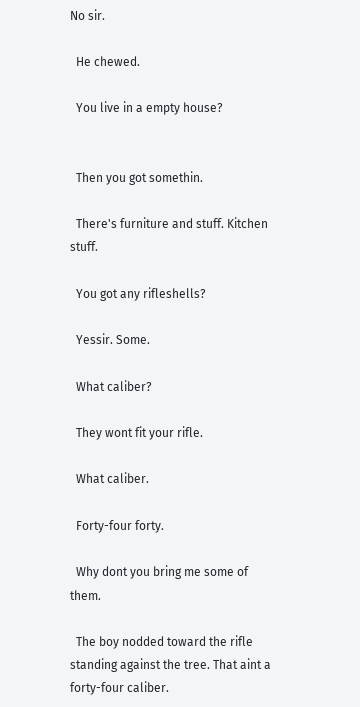No sir.

  He chewed.

  You live in a empty house?


  Then you got somethin.

  There's furniture and stuff. Kitchen stuff.

  You got any rifleshells?

  Yessir. Some.

  What caliber?

  They wont fit your rifle.

  What caliber.

  Forty-four forty.

  Why dont you bring me some of them.

  The boy nodded toward the rifle standing against the tree. That aint a forty-four caliber.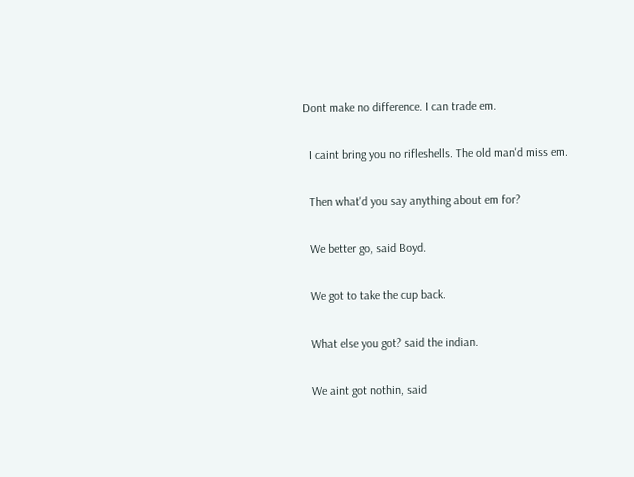Dont make no difference. I can trade em.

  I caint bring you no rifleshells. The old man'd miss em.

  Then what'd you say anything about em for?

  We better go, said Boyd.

  We got to take the cup back.

  What else you got? said the indian.

  We aint got nothin, said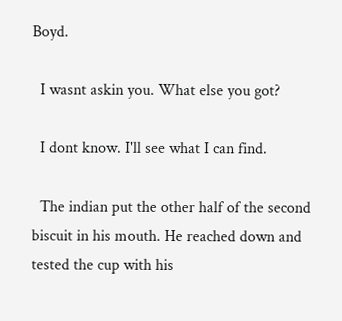Boyd.

  I wasnt askin you. What else you got?

  I dont know. I'll see what I can find.

  The indian put the other half of the second biscuit in his mouth. He reached down and tested the cup with his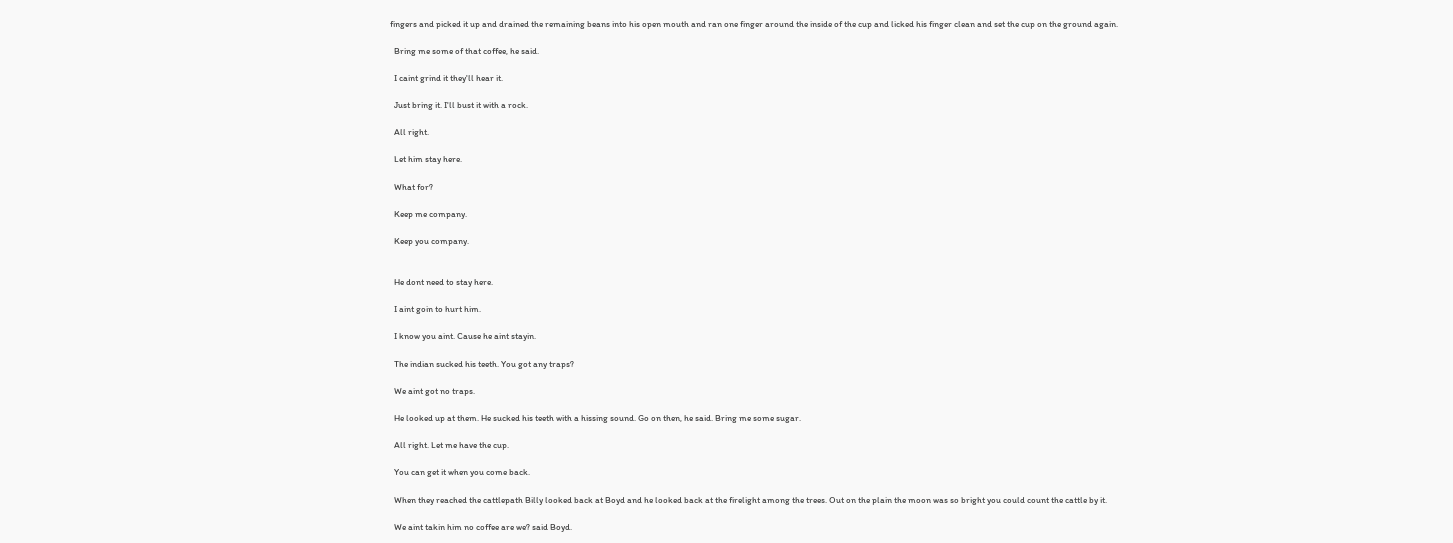fingers and picked it up and drained the remaining beans into his open mouth and ran one finger around the inside of the cup and licked his finger clean and set the cup on the ground again.

  Bring me some of that coffee, he said.

  I caint grind it they'll hear it.

  Just bring it. I'll bust it with a rock.

  All right.

  Let him stay here.

  What for?

  Keep me company.

  Keep you company.


  He dont need to stay here.

  I aint goin to hurt him.

  I know you aint. Cause he aint stayin.

  The indian sucked his teeth. You got any traps?

  We aint got no traps.

  He looked up at them. He sucked his teeth with a hissing sound. Go on then, he said. Bring me some sugar.

  All right. Let me have the cup.

  You can get it when you come back.

  When they reached the cattlepath Billy looked back at Boyd and he looked back at the firelight among the trees. Out on the plain the moon was so bright you could count the cattle by it.

  We aint takin him no coffee are we? said Boyd.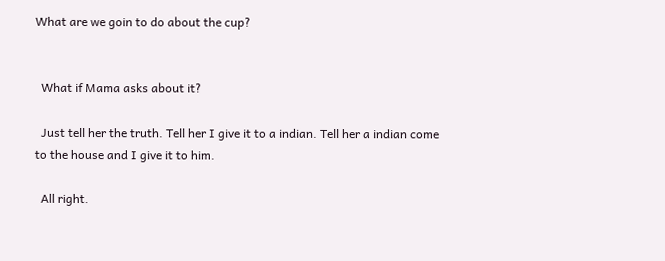What are we goin to do about the cup?


  What if Mama asks about it?

  Just tell her the truth. Tell her I give it to a indian. Tell her a indian come to the house and I give it to him.

  All right.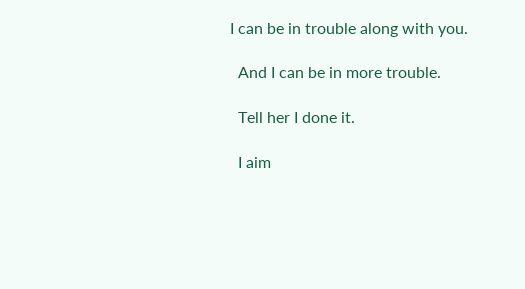I can be in trouble along with you.

  And I can be in more trouble.

  Tell her I done it.

  I aim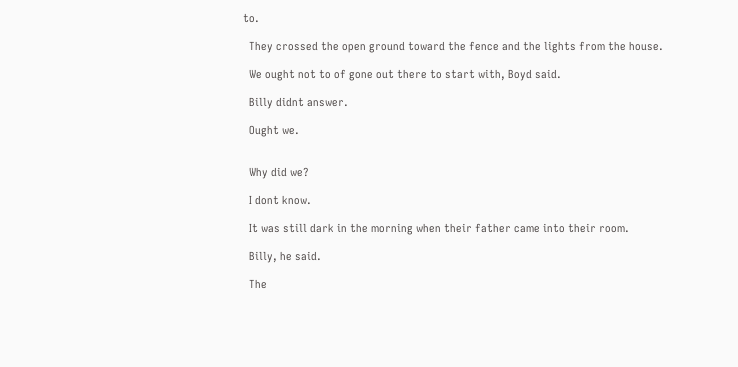to.

  They crossed the open ground toward the fence and the lights from the house.

  We ought not to of gone out there to start with, Boyd said.

  Billy didnt answer.

  Ought we.


  Why did we?

  I dont know.

  It was still dark in the morning when their father came into their room.

  Billy, he said.

  The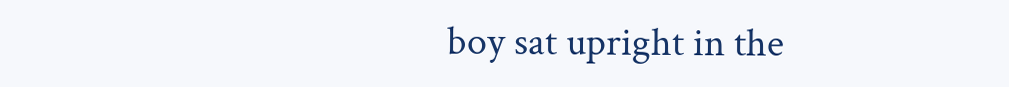boy sat upright in the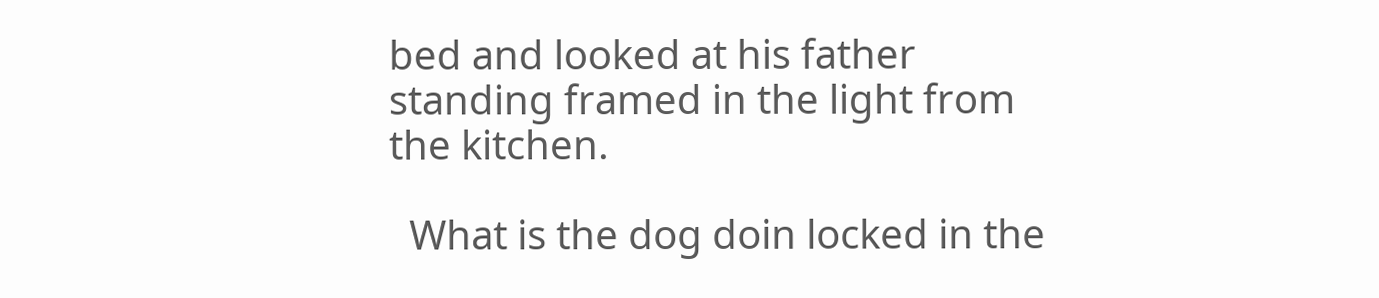bed and looked at his father standing framed in the light from the kitchen.

  What is the dog doin locked in the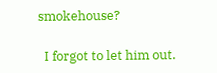smokehouse?

  I forgot to let him out.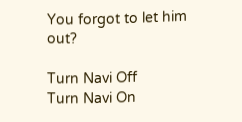You forgot to let him out?

Turn Navi Off
Turn Navi On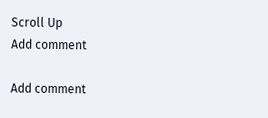Scroll Up
Add comment

Add comment